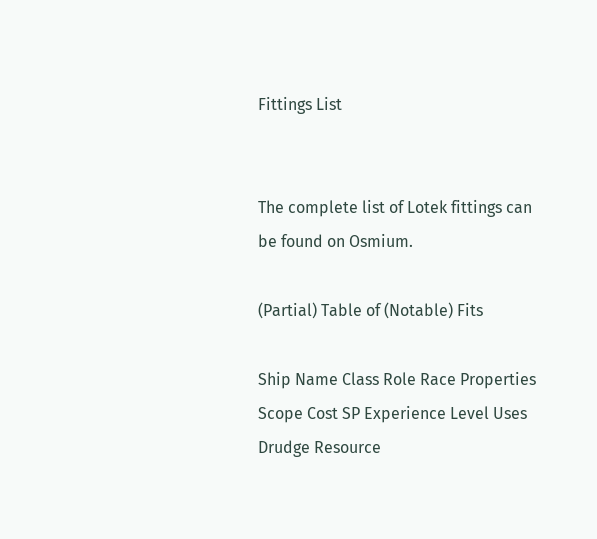Fittings List


The complete list of Lotek fittings can be found on Osmium.

(Partial) Table of (Notable) Fits

Ship Name Class Role Race Properties Scope Cost SP Experience Level Uses
Drudge Resource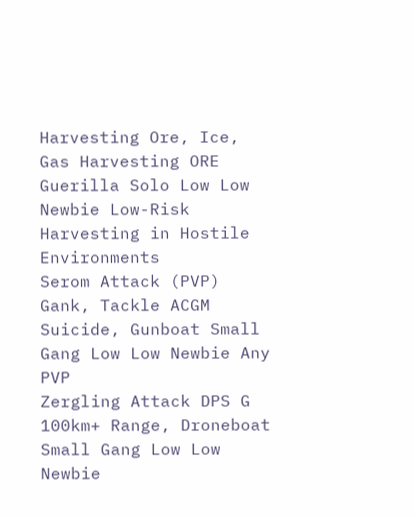Harvesting Ore, Ice, Gas Harvesting ORE Guerilla Solo Low Low Newbie Low-Risk Harvesting in Hostile Environments
Serom Attack (PVP) Gank, Tackle ACGM Suicide, Gunboat Small Gang Low Low Newbie Any PVP
Zergling Attack DPS G 100km+ Range, Droneboat Small Gang Low Low Newbie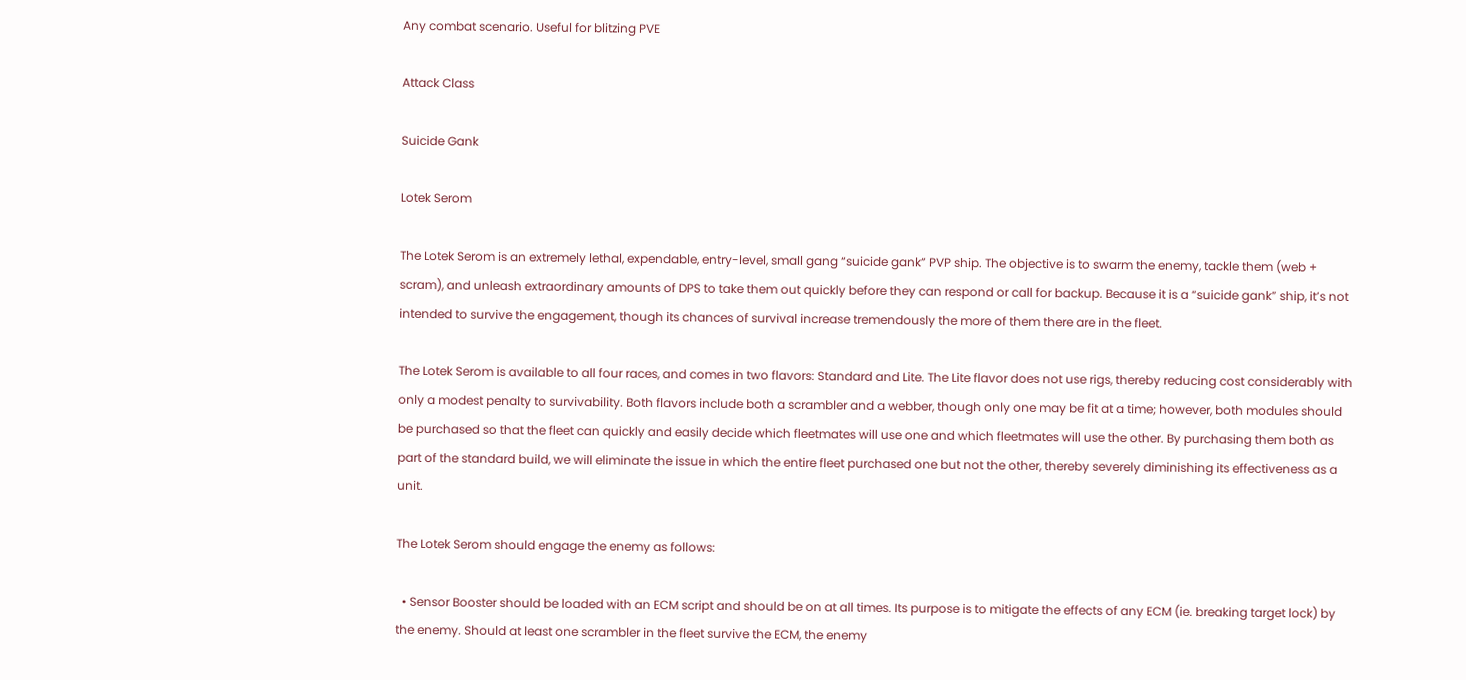Any combat scenario. Useful for blitzing PVE

Attack Class

Suicide Gank

Lotek Serom

The Lotek Serom is an extremely lethal, expendable, entry-level, small gang “suicide gank” PVP ship. The objective is to swarm the enemy, tackle them (web + scram), and unleash extraordinary amounts of DPS to take them out quickly before they can respond or call for backup. Because it is a “suicide gank” ship, it’s not intended to survive the engagement, though its chances of survival increase tremendously the more of them there are in the fleet.

The Lotek Serom is available to all four races, and comes in two flavors: Standard and Lite. The Lite flavor does not use rigs, thereby reducing cost considerably with only a modest penalty to survivability. Both flavors include both a scrambler and a webber, though only one may be fit at a time; however, both modules should be purchased so that the fleet can quickly and easily decide which fleetmates will use one and which fleetmates will use the other. By purchasing them both as part of the standard build, we will eliminate the issue in which the entire fleet purchased one but not the other, thereby severely diminishing its effectiveness as a unit.

The Lotek Serom should engage the enemy as follows:

  • Sensor Booster should be loaded with an ECM script and should be on at all times. Its purpose is to mitigate the effects of any ECM (ie. breaking target lock) by the enemy. Should at least one scrambler in the fleet survive the ECM, the enemy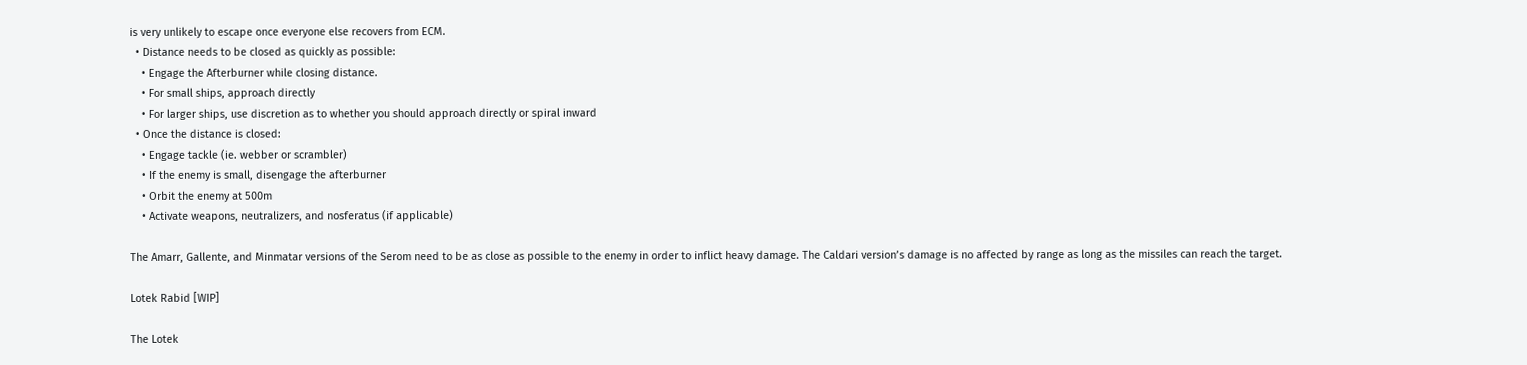is very unlikely to escape once everyone else recovers from ECM.
  • Distance needs to be closed as quickly as possible:
    • Engage the Afterburner while closing distance.
    • For small ships, approach directly
    • For larger ships, use discretion as to whether you should approach directly or spiral inward
  • Once the distance is closed:
    • Engage tackle (ie. webber or scrambler)
    • If the enemy is small, disengage the afterburner
    • Orbit the enemy at 500m
    • Activate weapons, neutralizers, and nosferatus (if applicable)

The Amarr, Gallente, and Minmatar versions of the Serom need to be as close as possible to the enemy in order to inflict heavy damage. The Caldari version’s damage is no affected by range as long as the missiles can reach the target.

Lotek Rabid [WIP]

The Lotek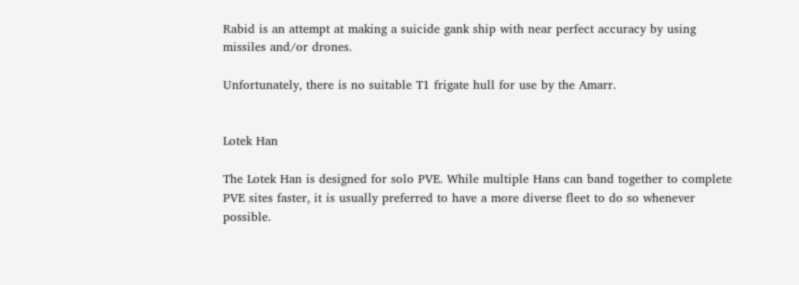Rabid is an attempt at making a suicide gank ship with near perfect accuracy by using missiles and/or drones.

Unfortunately, there is no suitable T1 frigate hull for use by the Amarr.


Lotek Han

The Lotek Han is designed for solo PVE. While multiple Hans can band together to complete PVE sites faster, it is usually preferred to have a more diverse fleet to do so whenever possible.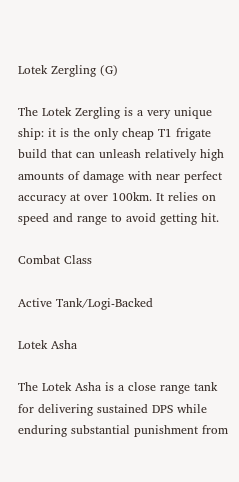Lotek Zergling (G)

The Lotek Zergling is a very unique ship: it is the only cheap T1 frigate build that can unleash relatively high amounts of damage with near perfect accuracy at over 100km. It relies on speed and range to avoid getting hit.

Combat Class

Active Tank/Logi-Backed

Lotek Asha

The Lotek Asha is a close range tank for delivering sustained DPS while enduring substantial punishment from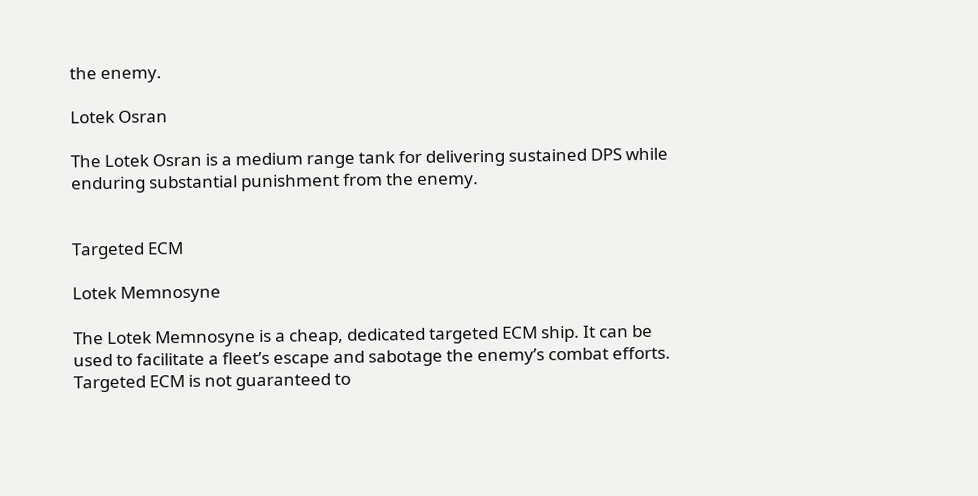the enemy.

Lotek Osran

The Lotek Osran is a medium range tank for delivering sustained DPS while enduring substantial punishment from the enemy.


Targeted ECM

Lotek Memnosyne

The Lotek Memnosyne is a cheap, dedicated targeted ECM ship. It can be used to facilitate a fleet’s escape and sabotage the enemy’s combat efforts. Targeted ECM is not guaranteed to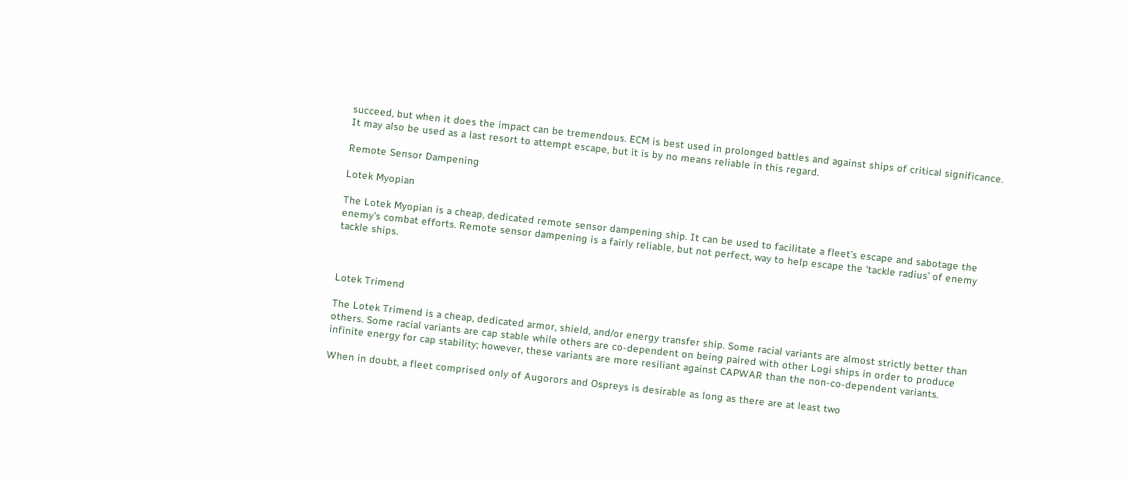succeed, but when it does the impact can be tremendous. ECM is best used in prolonged battles and against ships of critical significance. It may also be used as a last resort to attempt escape, but it is by no means reliable in this regard.

Remote Sensor Dampening

Lotek Myopian

The Lotek Myopian is a cheap, dedicated remote sensor dampening ship. It can be used to facilitate a fleet’s escape and sabotage the enemy’s combat efforts. Remote sensor dampening is a fairly reliable, but not perfect, way to help escape the ‘tackle radius’ of enemy tackle ships.



Lotek Trimend

The Lotek Trimend is a cheap, dedicated armor, shield, and/or energy transfer ship. Some racial variants are almost strictly better than others. Some racial variants are cap stable while others are co-dependent on being paired with other Logi ships in order to produce infinite energy for cap stability; however, these variants are more resiliant against CAPWAR than the non-co-dependent variants.

When in doubt, a fleet comprised only of Augorors and Ospreys is desirable as long as there are at least two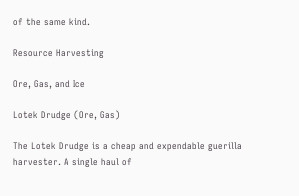of the same kind.

Resource Harvesting

Ore, Gas, and Ice

Lotek Drudge (Ore, Gas)

The Lotek Drudge is a cheap and expendable guerilla harvester. A single haul of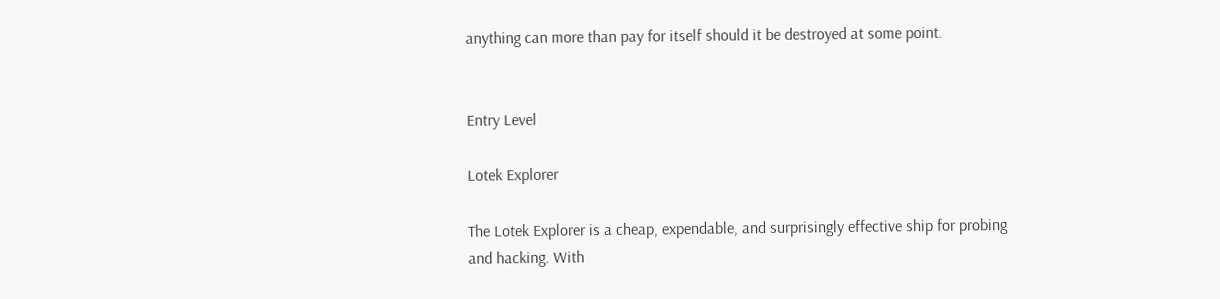anything can more than pay for itself should it be destroyed at some point.


Entry Level

Lotek Explorer

The Lotek Explorer is a cheap, expendable, and surprisingly effective ship for probing and hacking. With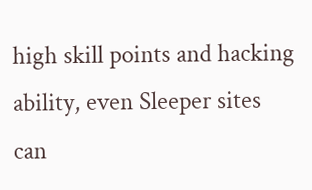high skill points and hacking ability, even Sleeper sites can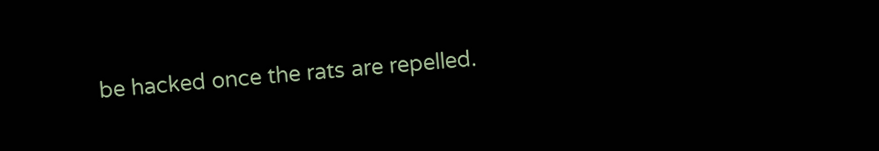be hacked once the rats are repelled.